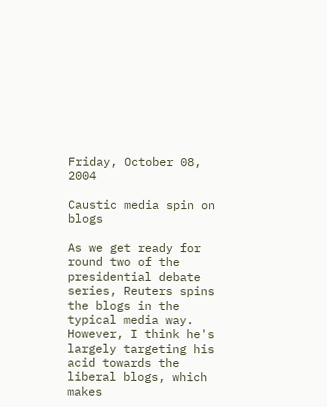Friday, October 08, 2004

Caustic media spin on blogs

As we get ready for round two of the presidential debate series, Reuters spins the blogs in the typical media way. However, I think he's largely targeting his acid towards the liberal blogs, which makes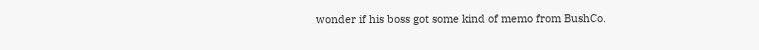wonder if his boss got some kind of memo from BushCo.